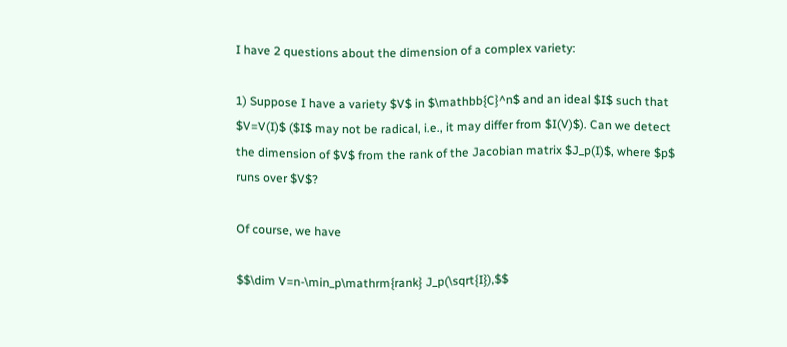I have 2 questions about the dimension of a complex variety:

1) Suppose I have a variety $V$ in $\mathbb{C}^n$ and an ideal $I$ such that $V=V(I)$ ($I$ may not be radical, i.e., it may differ from $I(V)$). Can we detect the dimension of $V$ from the rank of the Jacobian matrix $J_p(I)$, where $p$ runs over $V$?

Of course, we have

$$\dim V=n-\min_p\mathrm{rank} J_p(\sqrt{I}),$$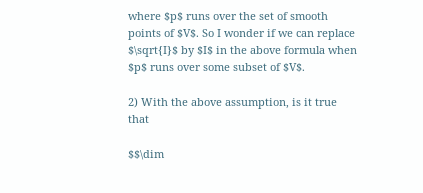where $p$ runs over the set of smooth points of $V$. So I wonder if we can replace $\sqrt{I}$ by $I$ in the above formula when $p$ runs over some subset of $V$.

2) With the above assumption, is it true that

$$\dim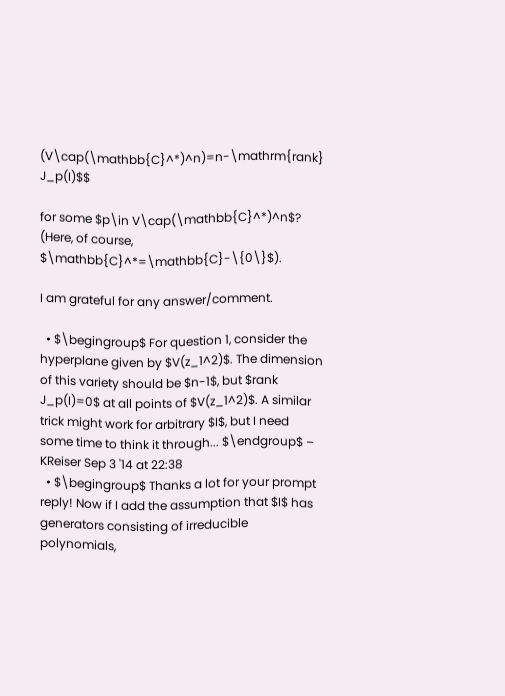(V\cap(\mathbb{C}^*)^n)=n-\mathrm{rank} J_p(I)$$

for some $p\in V\cap(\mathbb{C}^*)^n$? (Here, of course, $\mathbb{C}^*=\mathbb{C}-\{0\}$).

I am grateful for any answer/comment.

  • $\begingroup$ For question 1, consider the hyperplane given by $V(z_1^2)$. The dimension of this variety should be $n-1$, but $rank J_p(I)=0$ at all points of $V(z_1^2)$. A similar trick might work for arbitrary $I$, but I need some time to think it through... $\endgroup$ – KReiser Sep 3 '14 at 22:38
  • $\begingroup$ Thanks a lot for your prompt reply! Now if I add the assumption that $I$ has generators consisting of irreducible polynomials,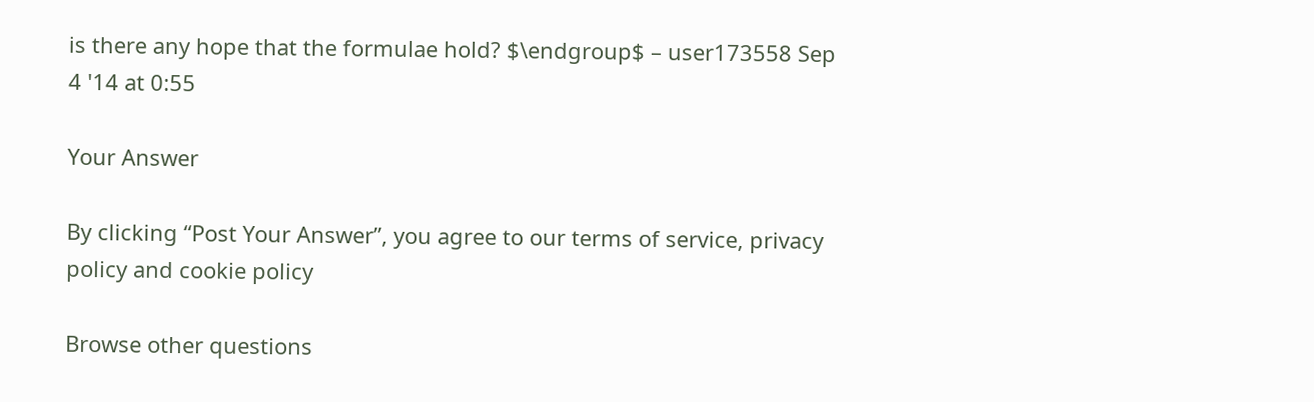is there any hope that the formulae hold? $\endgroup$ – user173558 Sep 4 '14 at 0:55

Your Answer

By clicking “Post Your Answer”, you agree to our terms of service, privacy policy and cookie policy

Browse other questions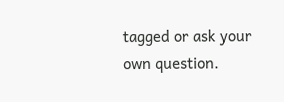tagged or ask your own question.